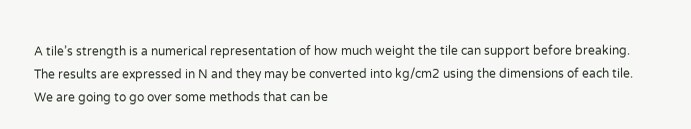A tile’s strength is a numerical representation of how much weight the tile can support before breaking. The results are expressed in N and they may be converted into kg/cm2 using the dimensions of each tile. We are going to go over some methods that can be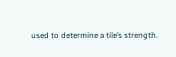used to determine a tile’s strength.